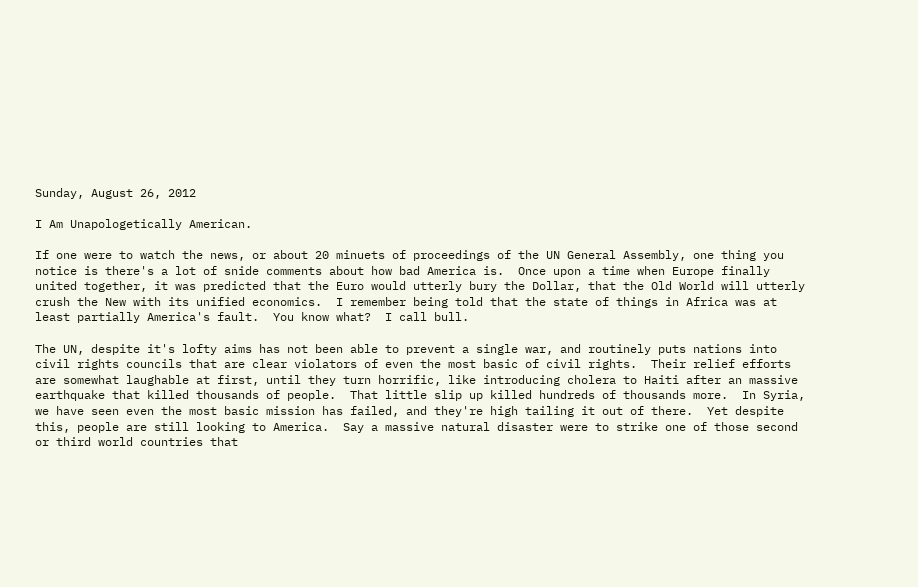Sunday, August 26, 2012

I Am Unapologetically American.

If one were to watch the news, or about 20 minuets of proceedings of the UN General Assembly, one thing you notice is there's a lot of snide comments about how bad America is.  Once upon a time when Europe finally united together, it was predicted that the Euro would utterly bury the Dollar, that the Old World will utterly crush the New with its unified economics.  I remember being told that the state of things in Africa was at least partially America's fault.  You know what?  I call bull.

The UN, despite it's lofty aims has not been able to prevent a single war, and routinely puts nations into civil rights councils that are clear violators of even the most basic of civil rights.  Their relief efforts are somewhat laughable at first, until they turn horrific, like introducing cholera to Haiti after an massive earthquake that killed thousands of people.  That little slip up killed hundreds of thousands more.  In Syria, we have seen even the most basic mission has failed, and they're high tailing it out of there.  Yet despite this, people are still looking to America.  Say a massive natural disaster were to strike one of those second or third world countries that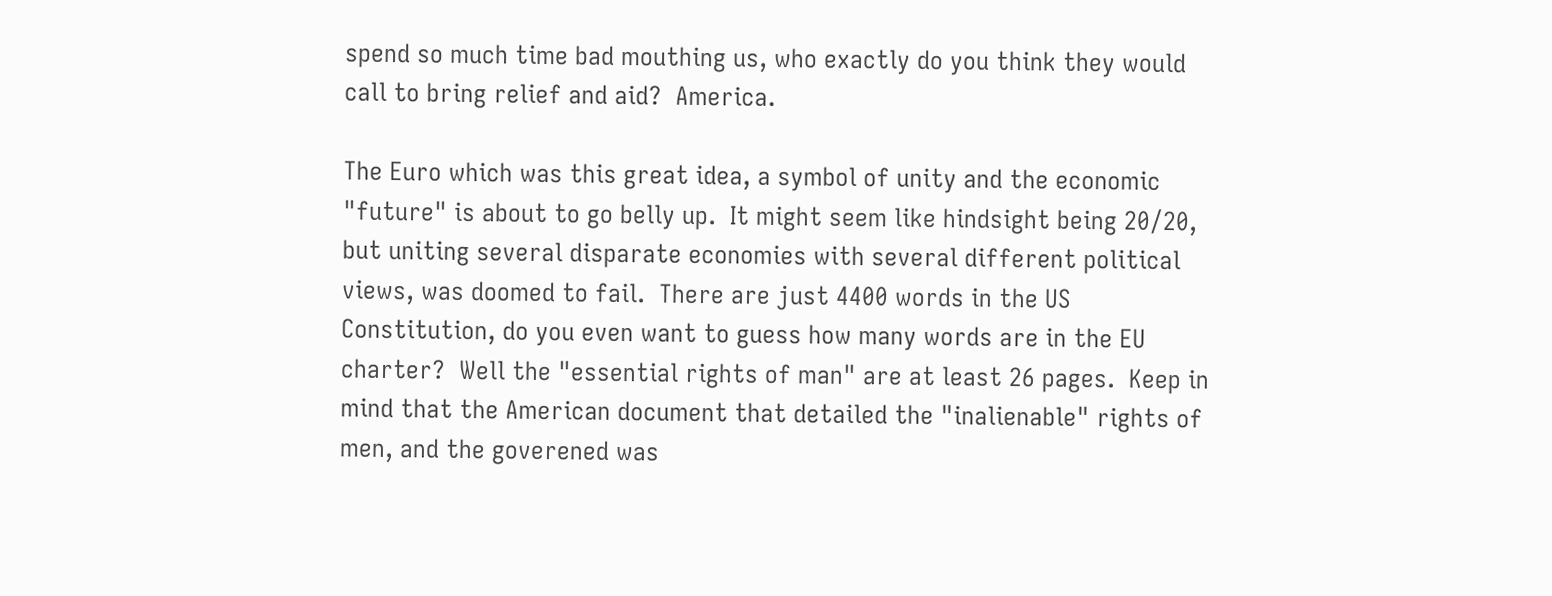spend so much time bad mouthing us, who exactly do you think they would call to bring relief and aid?  America.

The Euro which was this great idea, a symbol of unity and the economic "future" is about to go belly up.  It might seem like hindsight being 20/20, but uniting several disparate economies with several different political views, was doomed to fail.  There are just 4400 words in the US Constitution, do you even want to guess how many words are in the EU charter?  Well the "essential rights of man" are at least 26 pages.  Keep in mind that the American document that detailed the "inalienable" rights of men, and the goverened was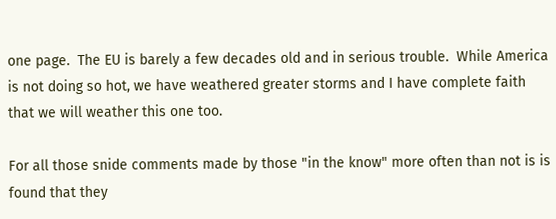one page.  The EU is barely a few decades old and in serious trouble.  While America is not doing so hot, we have weathered greater storms and I have complete faith that we will weather this one too.

For all those snide comments made by those "in the know" more often than not is is found that they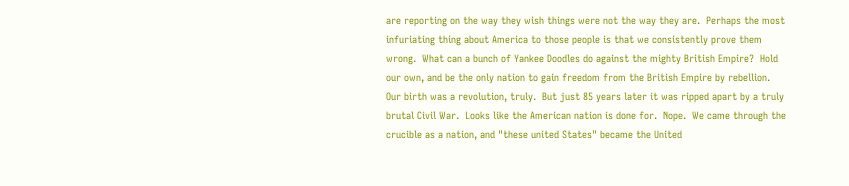are reporting on the way they wish things were not the way they are.  Perhaps the most infuriating thing about America to those people is that we consistently prove them wrong.  What can a bunch of Yankee Doodles do against the mighty British Empire?  Hold our own, and be the only nation to gain freedom from the British Empire by rebellion.  Our birth was a revolution, truly.  But just 85 years later it was ripped apart by a truly brutal Civil War.  Looks like the American nation is done for.  Nope.  We came through the crucible as a nation, and "these united States" became the United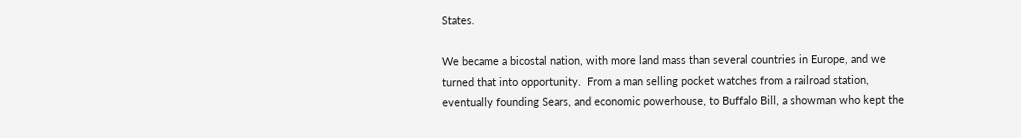States.

We became a bicostal nation, with more land mass than several countries in Europe, and we turned that into opportunity.  From a man selling pocket watches from a railroad station, eventually founding Sears, and economic powerhouse, to Buffalo Bill, a showman who kept the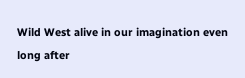Wild West alive in our imagination even long after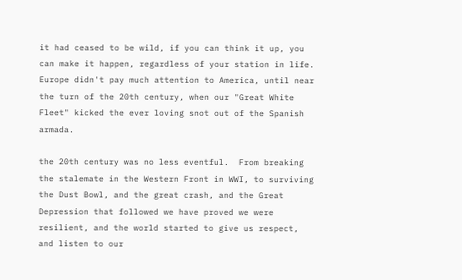it had ceased to be wild, if you can think it up, you can make it happen, regardless of your station in life.  Europe didn't pay much attention to America, until near the turn of the 20th century, when our "Great White Fleet" kicked the ever loving snot out of the Spanish armada.

the 20th century was no less eventful.  From breaking the stalemate in the Western Front in WWI, to surviving the Dust Bowl, and the great crash, and the Great Depression that followed we have proved we were resilient, and the world started to give us respect, and listen to our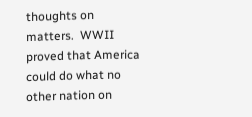thoughts on matters.  WWII proved that America could do what no other nation on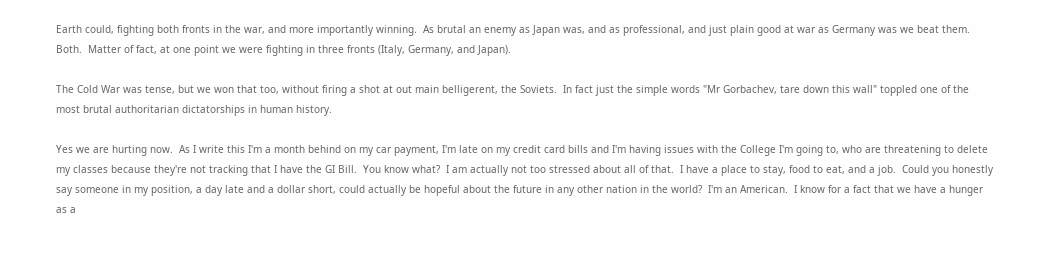Earth could, fighting both fronts in the war, and more importantly winning.  As brutal an enemy as Japan was, and as professional, and just plain good at war as Germany was we beat them.  Both.  Matter of fact, at one point we were fighting in three fronts (Italy, Germany, and Japan).

The Cold War was tense, but we won that too, without firing a shot at out main belligerent, the Soviets.  In fact just the simple words "Mr Gorbachev, tare down this wall" toppled one of the most brutal authoritarian dictatorships in human history.

Yes we are hurting now.  As I write this I'm a month behind on my car payment, I'm late on my credit card bills and I'm having issues with the College I'm going to, who are threatening to delete my classes because they're not tracking that I have the GI Bill.  You know what?  I am actually not too stressed about all of that.  I have a place to stay, food to eat, and a job.  Could you honestly say someone in my position, a day late and a dollar short, could actually be hopeful about the future in any other nation in the world?  I'm an American.  I know for a fact that we have a hunger as a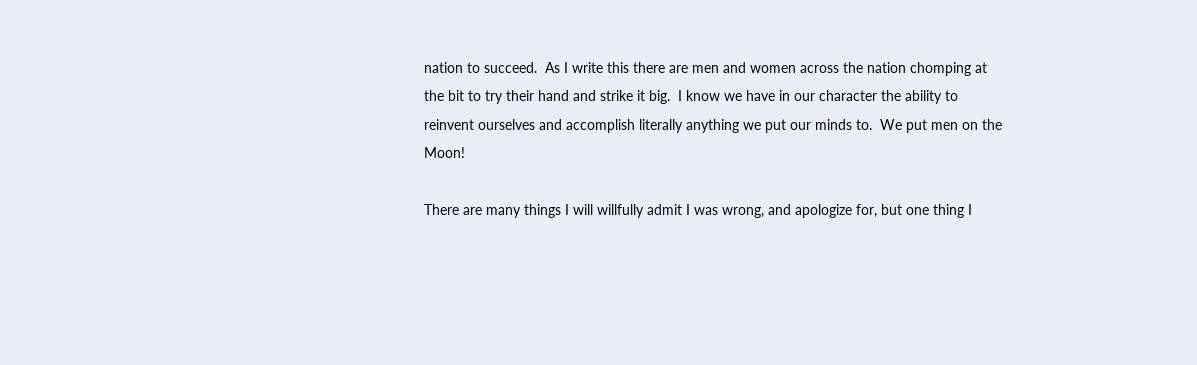nation to succeed.  As I write this there are men and women across the nation chomping at the bit to try their hand and strike it big.  I know we have in our character the ability to reinvent ourselves and accomplish literally anything we put our minds to.  We put men on the Moon!

There are many things I will willfully admit I was wrong, and apologize for, but one thing I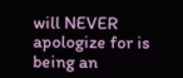will NEVER apologize for is being an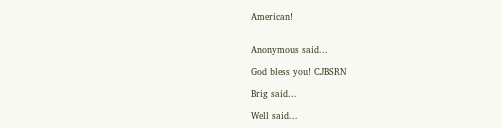American!


Anonymous said...

God bless you! CJBSRN

Brig said...

Well said...